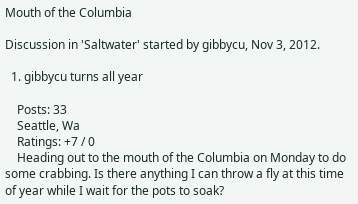Mouth of the Columbia

Discussion in 'Saltwater' started by gibbycu, Nov 3, 2012.

  1. gibbycu turns all year

    Posts: 33
    Seattle, Wa
    Ratings: +7 / 0
    Heading out to the mouth of the Columbia on Monday to do some crabbing. Is there anything I can throw a fly at this time of year while I wait for the pots to soak?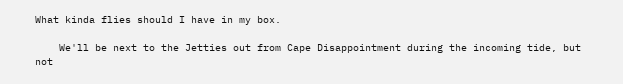What kinda flies should I have in my box.

    We'll be next to the Jetties out from Cape Disappointment during the incoming tide, but not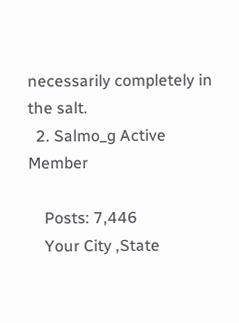necessarily completely in the salt.
  2. Salmo_g Active Member

    Posts: 7,446
    Your City ,State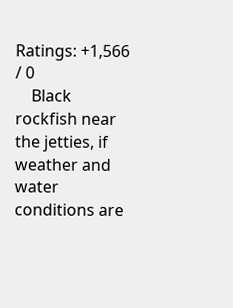Ratings: +1,566 / 0
    Black rockfish near the jetties, if weather and water conditions are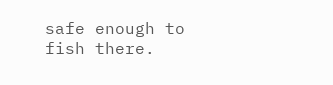safe enough to fish there.